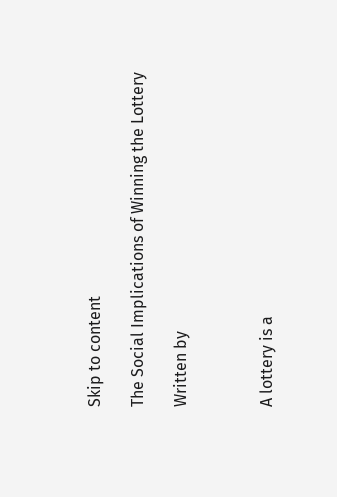Skip to content

The Social Implications of Winning the Lottery

Written by



A lottery is a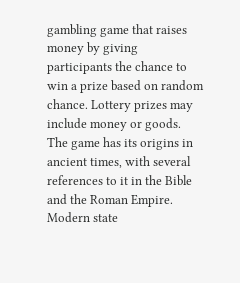gambling game that raises money by giving participants the chance to win a prize based on random chance. Lottery prizes may include money or goods. The game has its origins in ancient times, with several references to it in the Bible and the Roman Empire. Modern state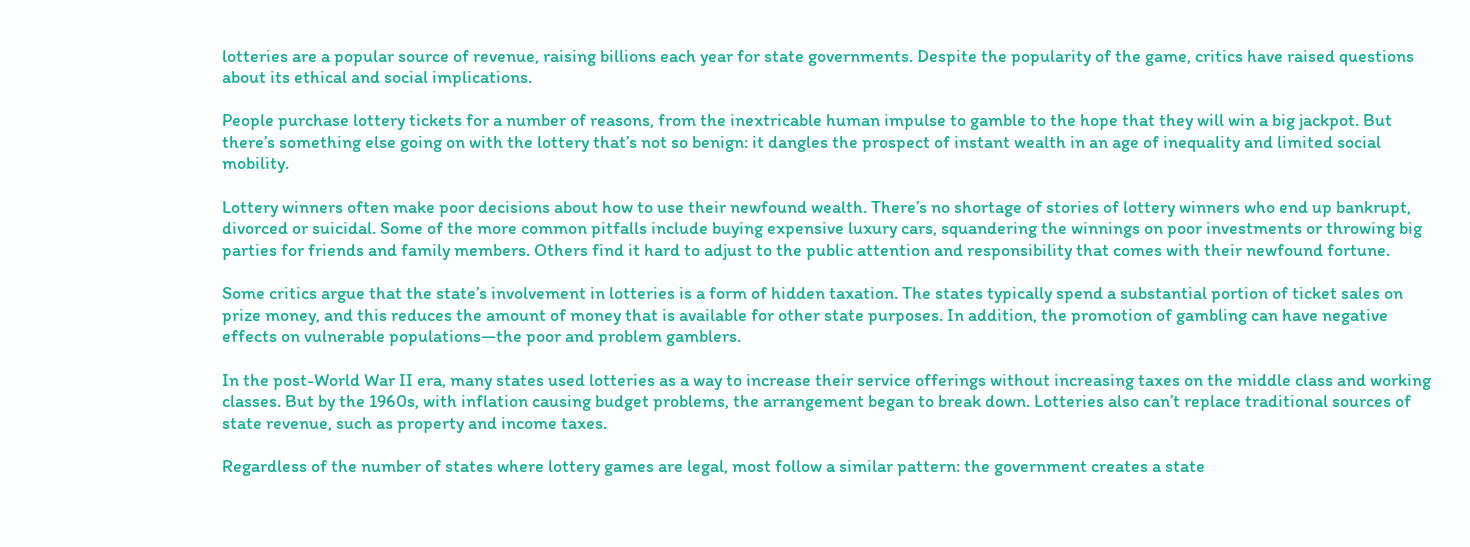lotteries are a popular source of revenue, raising billions each year for state governments. Despite the popularity of the game, critics have raised questions about its ethical and social implications.

People purchase lottery tickets for a number of reasons, from the inextricable human impulse to gamble to the hope that they will win a big jackpot. But there’s something else going on with the lottery that’s not so benign: it dangles the prospect of instant wealth in an age of inequality and limited social mobility.

Lottery winners often make poor decisions about how to use their newfound wealth. There’s no shortage of stories of lottery winners who end up bankrupt, divorced or suicidal. Some of the more common pitfalls include buying expensive luxury cars, squandering the winnings on poor investments or throwing big parties for friends and family members. Others find it hard to adjust to the public attention and responsibility that comes with their newfound fortune.

Some critics argue that the state’s involvement in lotteries is a form of hidden taxation. The states typically spend a substantial portion of ticket sales on prize money, and this reduces the amount of money that is available for other state purposes. In addition, the promotion of gambling can have negative effects on vulnerable populations—the poor and problem gamblers.

In the post-World War II era, many states used lotteries as a way to increase their service offerings without increasing taxes on the middle class and working classes. But by the 1960s, with inflation causing budget problems, the arrangement began to break down. Lotteries also can’t replace traditional sources of state revenue, such as property and income taxes.

Regardless of the number of states where lottery games are legal, most follow a similar pattern: the government creates a state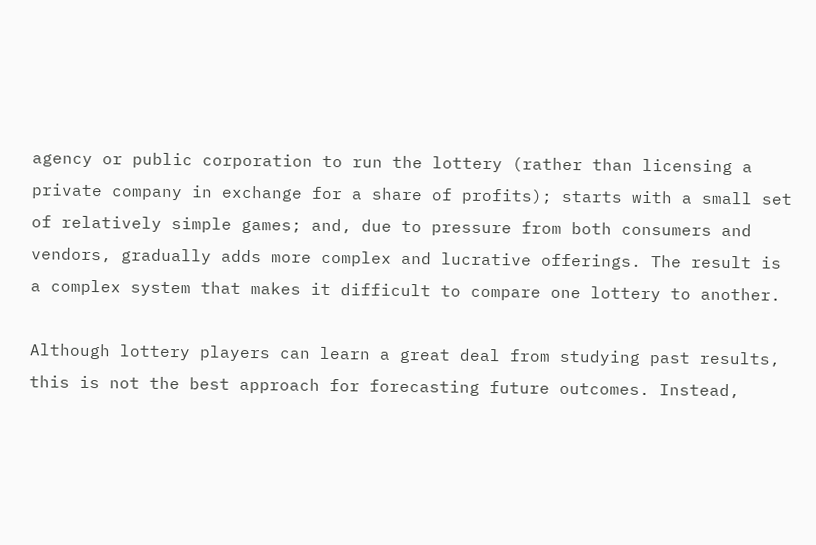agency or public corporation to run the lottery (rather than licensing a private company in exchange for a share of profits); starts with a small set of relatively simple games; and, due to pressure from both consumers and vendors, gradually adds more complex and lucrative offerings. The result is a complex system that makes it difficult to compare one lottery to another.

Although lottery players can learn a great deal from studying past results, this is not the best approach for forecasting future outcomes. Instead,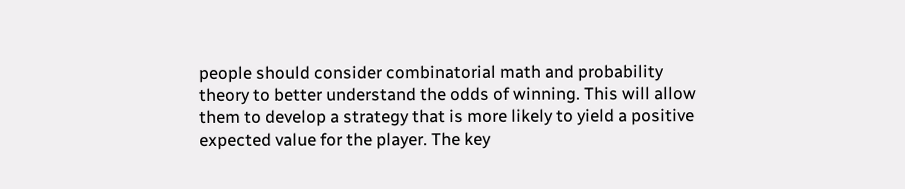people should consider combinatorial math and probability theory to better understand the odds of winning. This will allow them to develop a strategy that is more likely to yield a positive expected value for the player. The key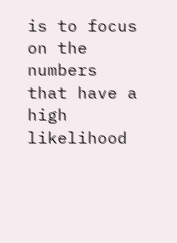is to focus on the numbers that have a high likelihood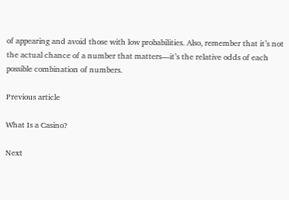of appearing and avoid those with low probabilities. Also, remember that it’s not the actual chance of a number that matters—it’s the relative odds of each possible combination of numbers.

Previous article

What Is a Casino?

Next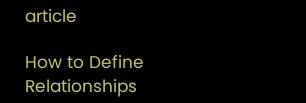article

How to Define Relationships